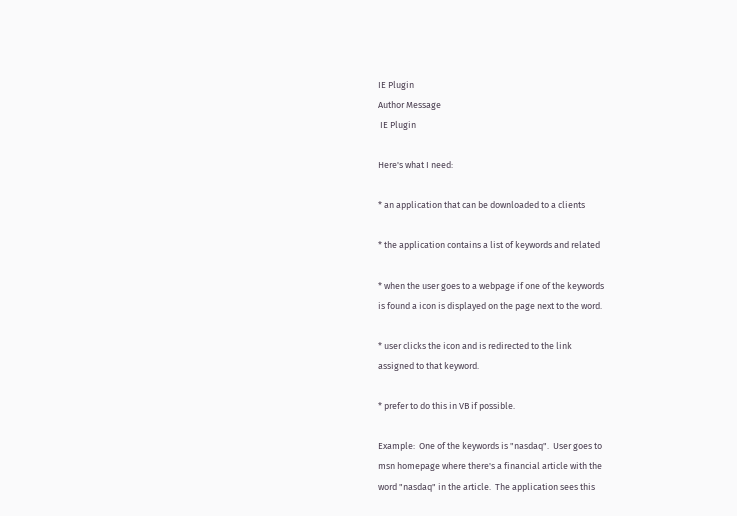IE Plugin
Author Message
 IE Plugin

Here's what I need:

* an application that can be downloaded to a clients

* the application contains a list of keywords and related

* when the user goes to a webpage if one of the keywords
is found a icon is displayed on the page next to the word.

* user clicks the icon and is redirected to the link
assigned to that keyword.

* prefer to do this in VB if possible.

Example:  One of the keywords is "nasdaq".  User goes to
msn homepage where there's a financial article with the
word "nasdaq" in the article.  The application sees this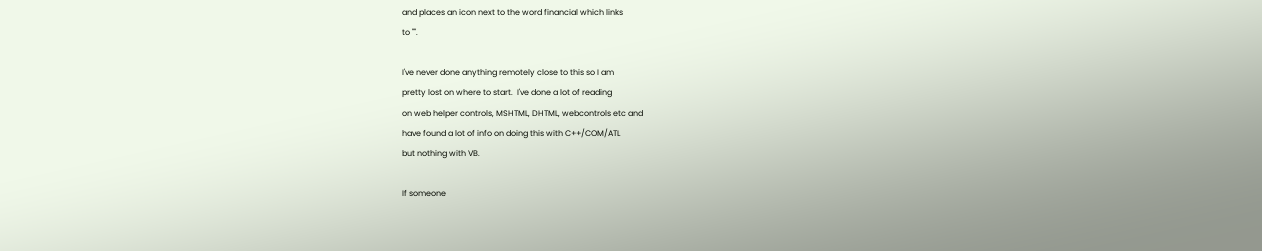and places an icon next to the word financial which links
to "".

I've never done anything remotely close to this so I am
pretty lost on where to start.  I've done a lot of reading
on web helper controls, MSHTML, DHTML, webcontrols etc and
have found a lot of info on doing this with C++/COM/ATL
but nothing with VB.

If someone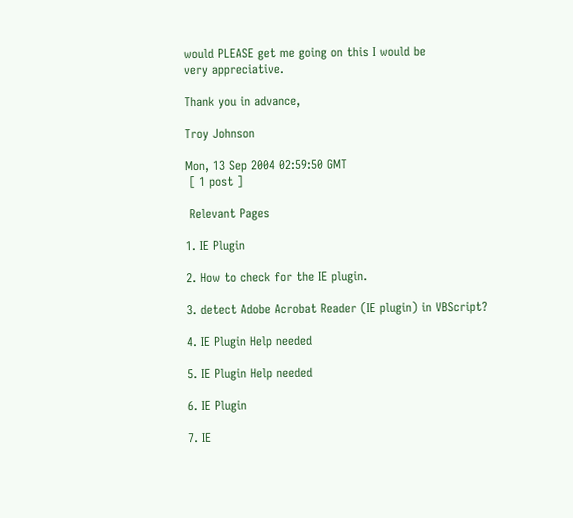would PLEASE get me going on this I would be
very appreciative.

Thank you in advance,

Troy Johnson

Mon, 13 Sep 2004 02:59:50 GMT
 [ 1 post ]

 Relevant Pages

1. IE Plugin

2. How to check for the IE plugin.

3. detect Adobe Acrobat Reader (IE plugin) in VBScript?

4. IE Plugin Help needed

5. IE Plugin Help needed

6. IE Plugin

7. IE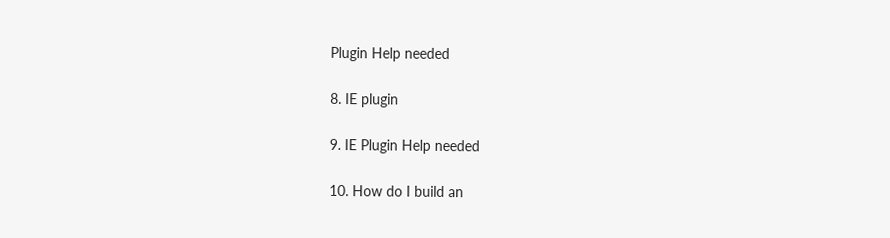Plugin Help needed

8. IE plugin

9. IE Plugin Help needed

10. How do I build an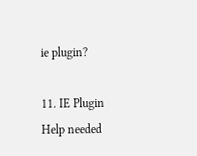ie plugin?

11. IE Plugin Help needed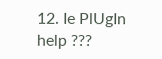12. Ie PlUgIn help ???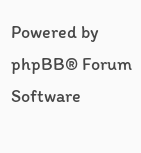Powered by phpBB® Forum Software